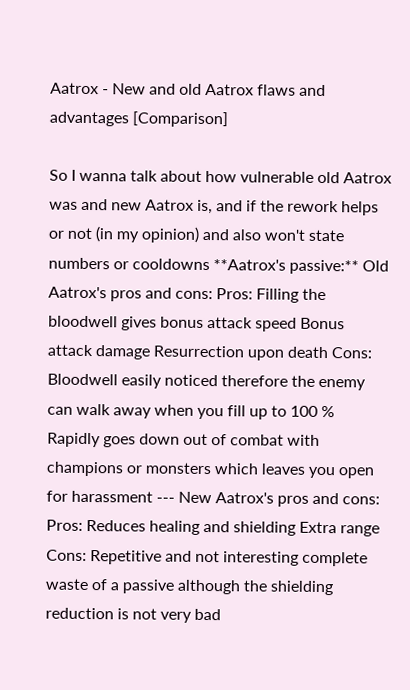Aatrox - New and old Aatrox flaws and advantages [Comparison]

So I wanna talk about how vulnerable old Aatrox was and new Aatrox is, and if the rework helps or not (in my opinion) and also won't state numbers or cooldowns **Aatrox's passive:** Old Aatrox's pros and cons: Pros: Filling the bloodwell gives bonus attack speed Bonus attack damage Resurrection upon death Cons: Bloodwell easily noticed therefore the enemy can walk away when you fill up to 100 % Rapidly goes down out of combat with champions or monsters which leaves you open for harassment --- New Aatrox's pros and cons: Pros: Reduces healing and shielding Extra range Cons: Repetitive and not interesting complete waste of a passive although the shielding reduction is not very bad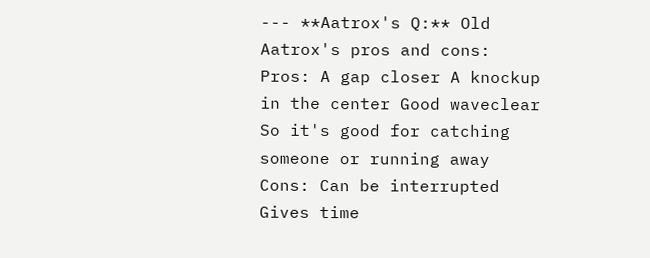--- **Aatrox's Q:** Old Aatrox's pros and cons: Pros: A gap closer A knockup in the center Good waveclear So it's good for catching someone or running away Cons: Can be interrupted Gives time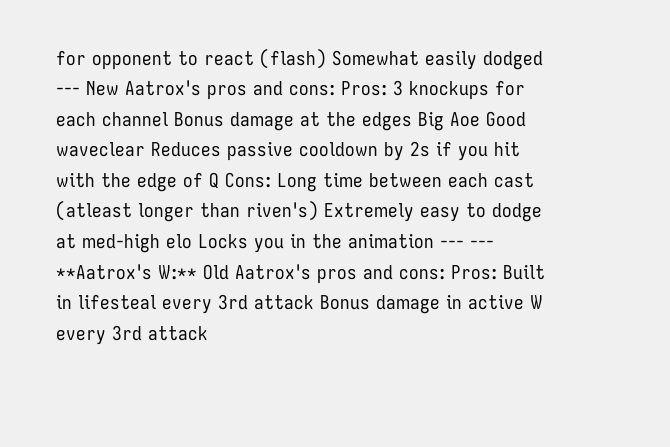for opponent to react (flash) Somewhat easily dodged --- New Aatrox's pros and cons: Pros: 3 knockups for each channel Bonus damage at the edges Big Aoe Good waveclear Reduces passive cooldown by 2s if you hit with the edge of Q Cons: Long time between each cast (atleast longer than riven's) Extremely easy to dodge at med-high elo Locks you in the animation --- --- **Aatrox's W:** Old Aatrox's pros and cons: Pros: Built in lifesteal every 3rd attack Bonus damage in active W every 3rd attack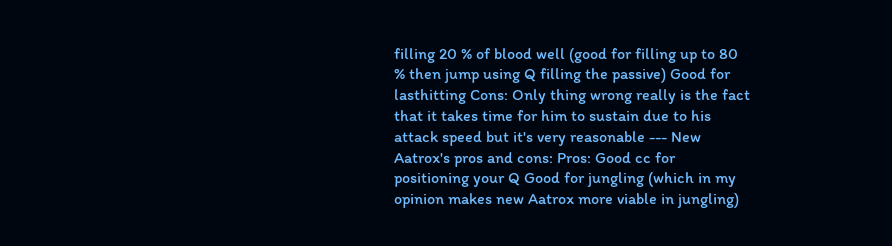filling 20 % of blood well (good for filling up to 80 % then jump using Q filling the passive) Good for lasthitting Cons: Only thing wrong really is the fact that it takes time for him to sustain due to his attack speed but it's very reasonable --- New Aatrox's pros and cons: Pros: Good cc for positioning your Q Good for jungling (which in my opinion makes new Aatrox more viable in jungling)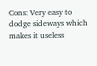Cons: Very easy to dodge sideways which makes it useless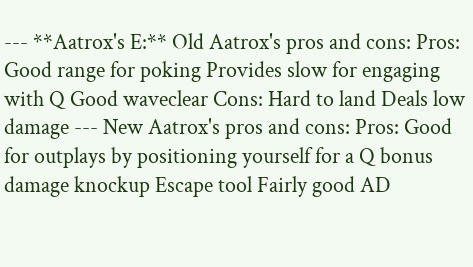--- **Aatrox's E:** Old Aatrox's pros and cons: Pros: Good range for poking Provides slow for engaging with Q Good waveclear Cons: Hard to land Deals low damage --- New Aatrox's pros and cons: Pros: Good for outplays by positioning yourself for a Q bonus damage knockup Escape tool Fairly good AD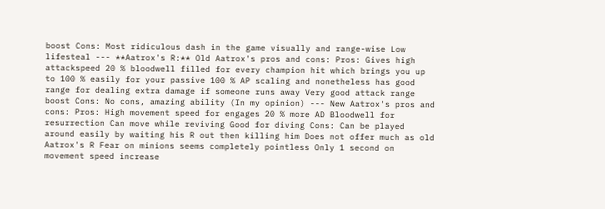boost Cons: Most ridiculous dash in the game visually and range-wise Low lifesteal --- **Aatrox's R:** Old Aatrox's pros and cons: Pros: Gives high attackspeed 20 % bloodwell filled for every champion hit which brings you up to 100 % easily for your passive 100 % AP scaling and nonetheless has good range for dealing extra damage if someone runs away Very good attack range boost Cons: No cons, amazing ability (In my opinion) --- New Aatrox's pros and cons: Pros: High movement speed for engages 20 % more AD Bloodwell for resurrection Can move while reviving Good for diving Cons: Can be played around easily by waiting his R out then killing him Does not offer much as old Aatrox's R Fear on minions seems completely pointless Only 1 second on movement speed increase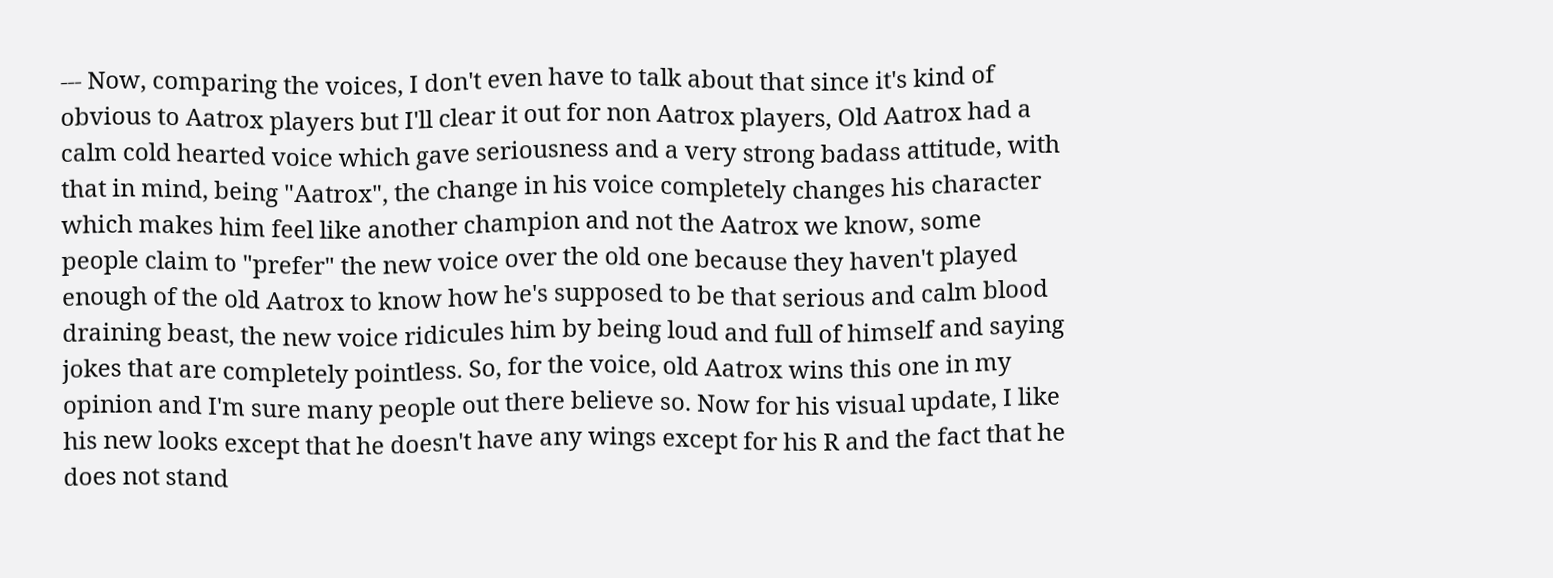--- Now, comparing the voices, I don't even have to talk about that since it's kind of obvious to Aatrox players but I'll clear it out for non Aatrox players, Old Aatrox had a calm cold hearted voice which gave seriousness and a very strong badass attitude, with that in mind, being "Aatrox", the change in his voice completely changes his character which makes him feel like another champion and not the Aatrox we know, some people claim to "prefer" the new voice over the old one because they haven't played enough of the old Aatrox to know how he's supposed to be that serious and calm blood draining beast, the new voice ridicules him by being loud and full of himself and saying jokes that are completely pointless. So, for the voice, old Aatrox wins this one in my opinion and I'm sure many people out there believe so. Now for his visual update, I like his new looks except that he doesn't have any wings except for his R and the fact that he does not stand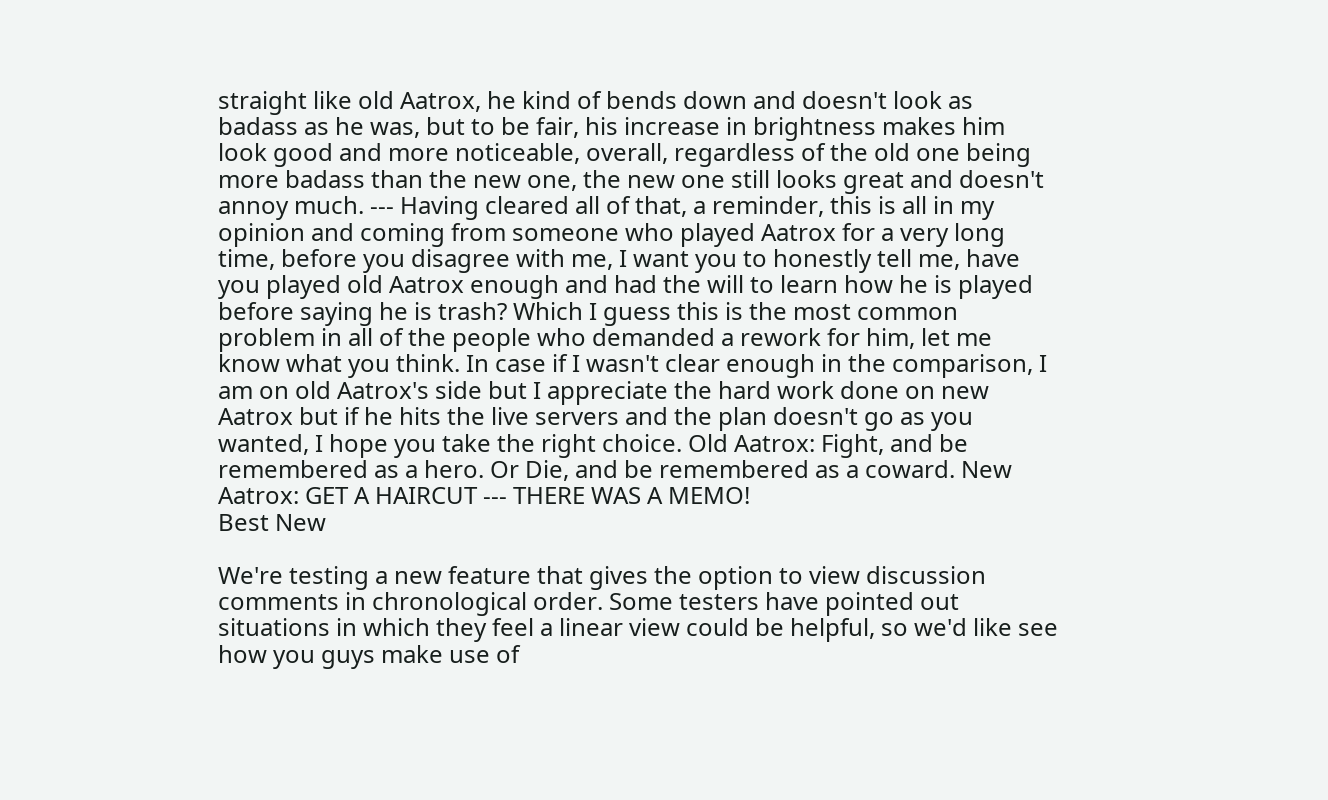straight like old Aatrox, he kind of bends down and doesn't look as badass as he was, but to be fair, his increase in brightness makes him look good and more noticeable, overall, regardless of the old one being more badass than the new one, the new one still looks great and doesn't annoy much. --- Having cleared all of that, a reminder, this is all in my opinion and coming from someone who played Aatrox for a very long time, before you disagree with me, I want you to honestly tell me, have you played old Aatrox enough and had the will to learn how he is played before saying he is trash? Which I guess this is the most common problem in all of the people who demanded a rework for him, let me know what you think. In case if I wasn't clear enough in the comparison, I am on old Aatrox's side but I appreciate the hard work done on new Aatrox but if he hits the live servers and the plan doesn't go as you wanted, I hope you take the right choice. Old Aatrox: Fight, and be remembered as a hero. Or Die, and be remembered as a coward. New Aatrox: GET A HAIRCUT --- THERE WAS A MEMO!
Best New

We're testing a new feature that gives the option to view discussion comments in chronological order. Some testers have pointed out situations in which they feel a linear view could be helpful, so we'd like see how you guys make use of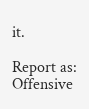it.

Report as:
Offensive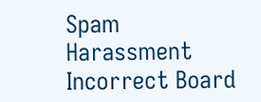Spam Harassment Incorrect Board